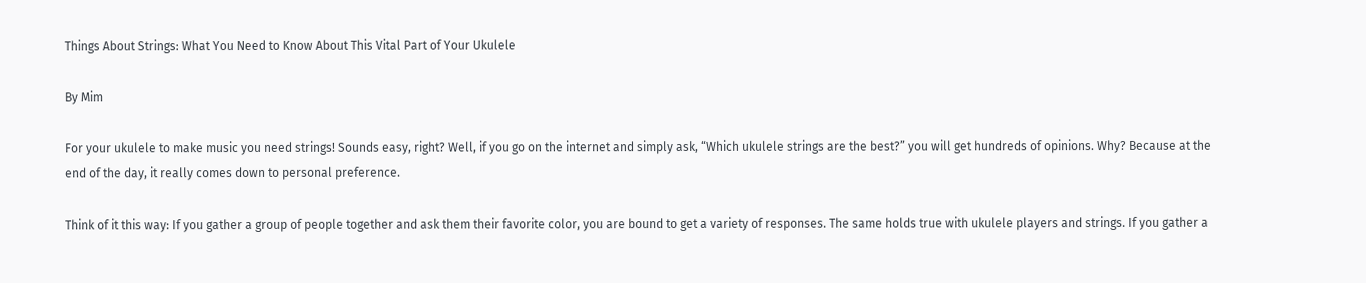Things About Strings: What You Need to Know About This Vital Part of Your Ukulele

By Mim

For your ukulele to make music you need strings! Sounds easy, right? Well, if you go on the internet and simply ask, “Which ukulele strings are the best?” you will get hundreds of opinions. Why? Because at the end of the day, it really comes down to personal preference.

Think of it this way: If you gather a group of people together and ask them their favorite color, you are bound to get a variety of responses. The same holds true with ukulele players and strings. If you gather a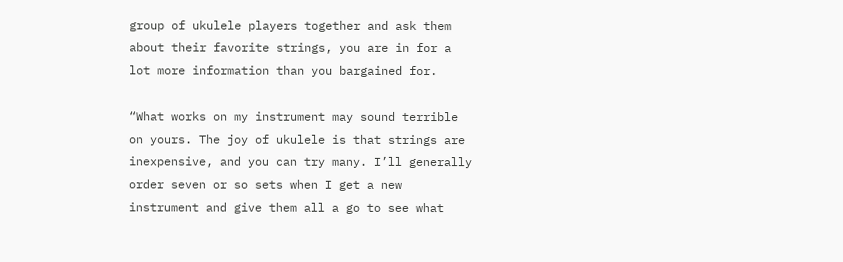group of ukulele players together and ask them about their favorite strings, you are in for a lot more information than you bargained for.

“What works on my instrument may sound terrible on yours. The joy of ukulele is that strings are inexpensive, and you can try many. I’ll generally order seven or so sets when I get a new instrument and give them all a go to see what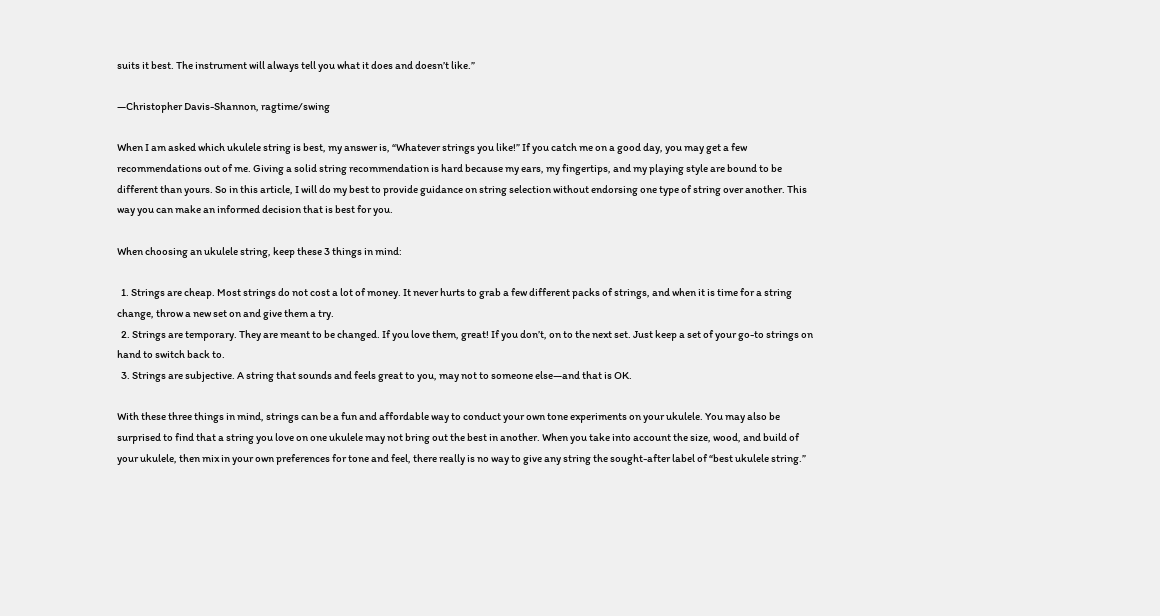suits it best. The instrument will always tell you what it does and doesn’t like.”

—Christopher Davis-Shannon, ragtime/swing

When I am asked which ukulele string is best, my answer is, “Whatever strings you like!” If you catch me on a good day, you may get a few recommendations out of me. Giving a solid string recommendation is hard because my ears, my fingertips, and my playing style are bound to be different than yours. So in this article, I will do my best to provide guidance on string selection without endorsing one type of string over another. This way you can make an informed decision that is best for you.

When choosing an ukulele string, keep these 3 things in mind:

  1. Strings are cheap. Most strings do not cost a lot of money. It never hurts to grab a few different packs of strings, and when it is time for a string change, throw a new set on and give them a try.
  2. Strings are temporary. They are meant to be changed. If you love them, great! If you don’t, on to the next set. Just keep a set of your go-to strings on hand to switch back to.
  3. Strings are subjective. A string that sounds and feels great to you, may not to someone else—and that is OK.

With these three things in mind, strings can be a fun and affordable way to conduct your own tone experiments on your ukulele. You may also be surprised to find that a string you love on one ukulele may not bring out the best in another. When you take into account the size, wood, and build of your ukulele, then mix in your own preferences for tone and feel, there really is no way to give any string the sought-after label of “best ukulele string.”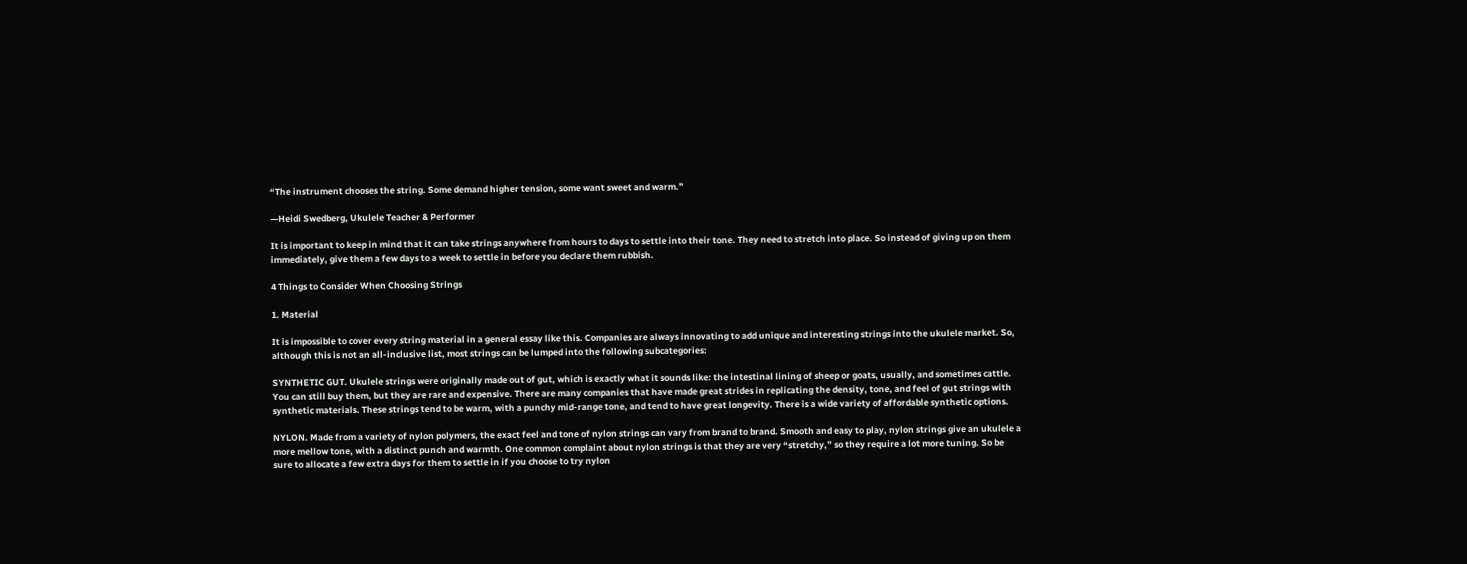“The instrument chooses the string. Some demand higher tension, some want sweet and warm.”

—Heidi Swedberg, Ukulele Teacher & Performer

It is important to keep in mind that it can take strings anywhere from hours to days to settle into their tone. They need to stretch into place. So instead of giving up on them immediately, give them a few days to a week to settle in before you declare them rubbish.

4 Things to Consider When Choosing Strings

1. Material

It is impossible to cover every string material in a general essay like this. Companies are always innovating to add unique and interesting strings into the ukulele market. So, although this is not an all-inclusive list, most strings can be lumped into the following subcategories:

SYNTHETIC GUT. Ukulele strings were originally made out of gut, which is exactly what it sounds like: the intestinal lining of sheep or goats, usually, and sometimes cattle. You can still buy them, but they are rare and expensive. There are many companies that have made great strides in replicating the density, tone, and feel of gut strings with synthetic materials. These strings tend to be warm, with a punchy mid-range tone, and tend to have great longevity. There is a wide variety of affordable synthetic options.

NYLON. Made from a variety of nylon polymers, the exact feel and tone of nylon strings can vary from brand to brand. Smooth and easy to play, nylon strings give an ukulele a more mellow tone, with a distinct punch and warmth. One common complaint about nylon strings is that they are very “stretchy,” so they require a lot more tuning. So be sure to allocate a few extra days for them to settle in if you choose to try nylon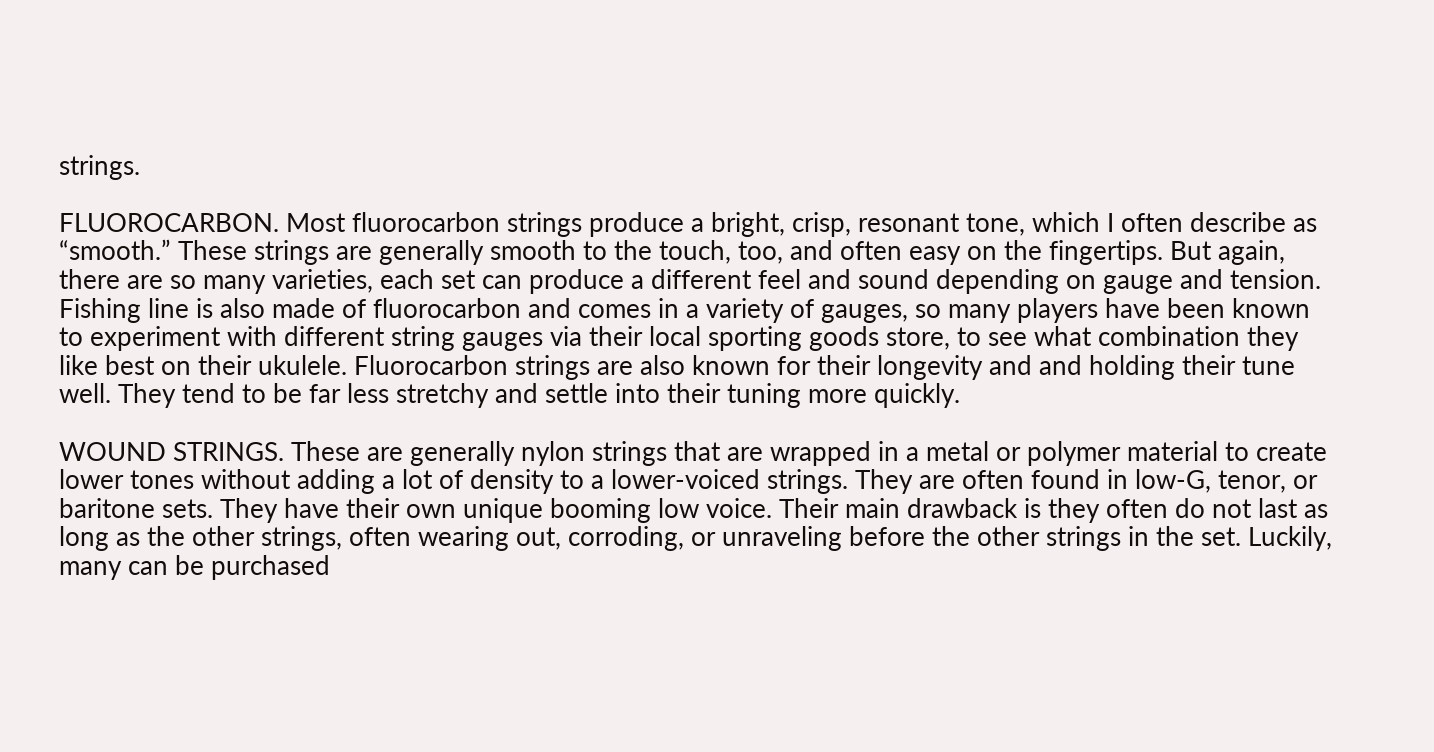strings.

FLUOROCARBON. Most fluorocarbon strings produce a bright, crisp, resonant tone, which I often describe as “smooth.” These strings are generally smooth to the touch, too, and often easy on the fingertips. But again, there are so many varieties, each set can produce a different feel and sound depending on gauge and tension. Fishing line is also made of fluorocarbon and comes in a variety of gauges, so many players have been known to experiment with different string gauges via their local sporting goods store, to see what combination they like best on their ukulele. Fluorocarbon strings are also known for their longevity and and holding their tune well. They tend to be far less stretchy and settle into their tuning more quickly.

WOUND STRINGS. These are generally nylon strings that are wrapped in a metal or polymer material to create lower tones without adding a lot of density to a lower-voiced strings. They are often found in low-G, tenor, or baritone sets. They have their own unique booming low voice. Their main drawback is they often do not last as long as the other strings, often wearing out, corroding, or unraveling before the other strings in the set. Luckily, many can be purchased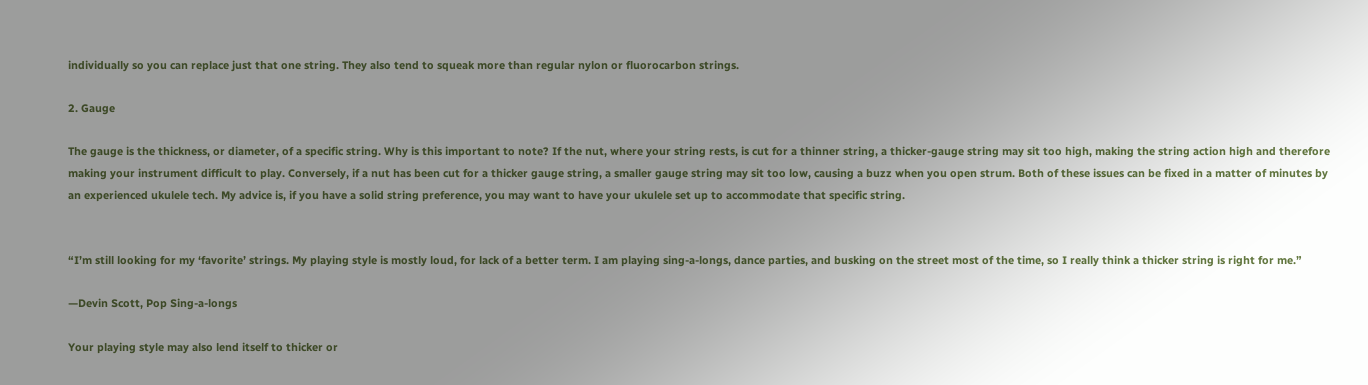individually so you can replace just that one string. They also tend to squeak more than regular nylon or fluorocarbon strings.

2. Gauge

The gauge is the thickness, or diameter, of a specific string. Why is this important to note? If the nut, where your string rests, is cut for a thinner string, a thicker-gauge string may sit too high, making the string action high and therefore making your instrument difficult to play. Conversely, if a nut has been cut for a thicker gauge string, a smaller gauge string may sit too low, causing a buzz when you open strum. Both of these issues can be fixed in a matter of minutes by an experienced ukulele tech. My advice is, if you have a solid string preference, you may want to have your ukulele set up to accommodate that specific string.


“I’m still looking for my ‘favorite’ strings. My playing style is mostly loud, for lack of a better term. I am playing sing-a-longs, dance parties, and busking on the street most of the time, so I really think a thicker string is right for me.”

—Devin Scott, Pop Sing-a-longs

Your playing style may also lend itself to thicker or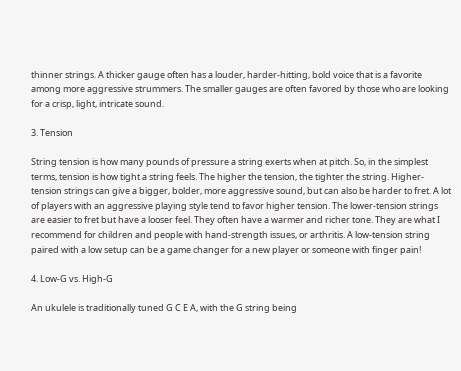thinner strings. A thicker gauge often has a louder, harder-hitting, bold voice that is a favorite among more aggressive strummers. The smaller gauges are often favored by those who are looking for a crisp, light, intricate sound.

3. Tension

String tension is how many pounds of pressure a string exerts when at pitch. So, in the simplest terms, tension is how tight a string feels. The higher the tension, the tighter the string. Higher-tension strings can give a bigger, bolder, more aggressive sound, but can also be harder to fret. A lot of players with an aggressive playing style tend to favor higher tension. The lower-tension strings are easier to fret but have a looser feel. They often have a warmer and richer tone. They are what I recommend for children and people with hand-strength issues, or arthritis. A low-tension string paired with a low setup can be a game changer for a new player or someone with finger pain!

4. Low-G vs. High-G

An ukulele is traditionally tuned G C E A, with the G string being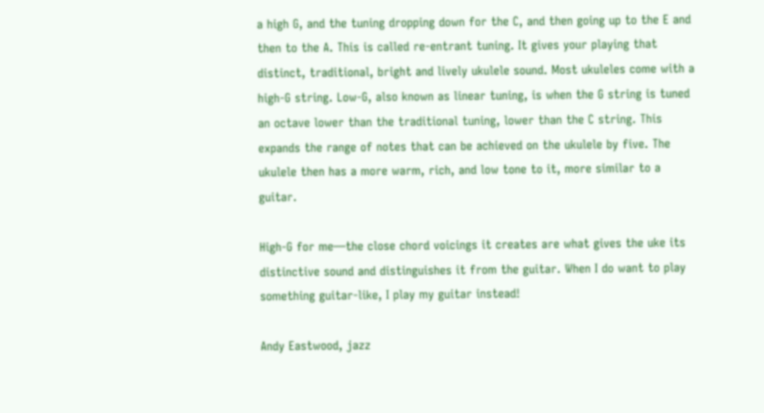a high G, and the tuning dropping down for the C, and then going up to the E and then to the A. This is called re-entrant tuning. It gives your playing that distinct, traditional, bright and lively ukulele sound. Most ukuleles come with a high-G string. Low-G, also known as linear tuning, is when the G string is tuned an octave lower than the traditional tuning, lower than the C string. This expands the range of notes that can be achieved on the ukulele by five. The ukulele then has a more warm, rich, and low tone to it, more similar to a guitar.

High-G for me—the close chord voicings it creates are what gives the uke its distinctive sound and distinguishes it from the guitar. When I do want to play something guitar-like, I play my guitar instead!

Andy Eastwood, jazz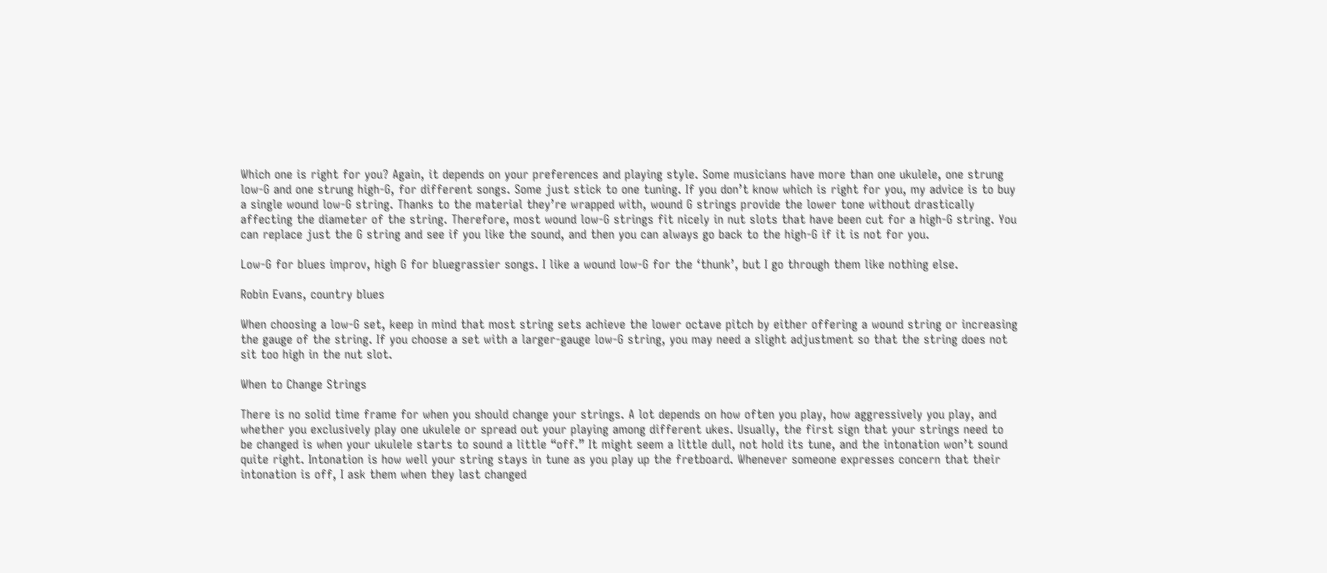Which one is right for you? Again, it depends on your preferences and playing style. Some musicians have more than one ukulele, one strung low-G and one strung high-G, for different songs. Some just stick to one tuning. If you don’t know which is right for you, my advice is to buy a single wound low-G string. Thanks to the material they’re wrapped with, wound G strings provide the lower tone without drastically affecting the diameter of the string. Therefore, most wound low-G strings fit nicely in nut slots that have been cut for a high-G string. You can replace just the G string and see if you like the sound, and then you can always go back to the high-G if it is not for you.

Low-G for blues improv, high G for bluegrassier songs. I like a wound low-G for the ‘thunk’, but I go through them like nothing else.

Robin Evans, country blues

When choosing a low-G set, keep in mind that most string sets achieve the lower octave pitch by either offering a wound string or increasing the gauge of the string. If you choose a set with a larger-gauge low-G string, you may need a slight adjustment so that the string does not sit too high in the nut slot.

When to Change Strings

There is no solid time frame for when you should change your strings. A lot depends on how often you play, how aggressively you play, and whether you exclusively play one ukulele or spread out your playing among different ukes. Usually, the first sign that your strings need to be changed is when your ukulele starts to sound a little “off.” It might seem a little dull, not hold its tune, and the intonation won’t sound quite right. Intonation is how well your string stays in tune as you play up the fretboard. Whenever someone expresses concern that their intonation is off, I ask them when they last changed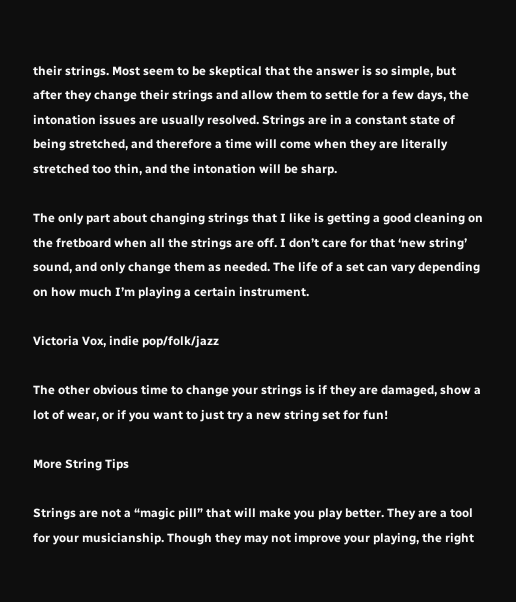their strings. Most seem to be skeptical that the answer is so simple, but after they change their strings and allow them to settle for a few days, the intonation issues are usually resolved. Strings are in a constant state of being stretched, and therefore a time will come when they are literally stretched too thin, and the intonation will be sharp.

The only part about changing strings that I like is getting a good cleaning on the fretboard when all the strings are off. I don’t care for that ‘new string’ sound, and only change them as needed. The life of a set can vary depending on how much I’m playing a certain instrument.

Victoria Vox, indie pop/folk/jazz

The other obvious time to change your strings is if they are damaged, show a lot of wear, or if you want to just try a new string set for fun!

More String Tips

Strings are not a “magic pill” that will make you play better. They are a tool for your musicianship. Though they may not improve your playing, the right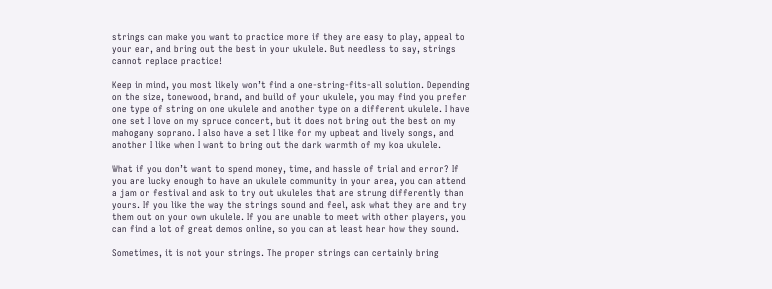strings can make you want to practice more if they are easy to play, appeal to your ear, and bring out the best in your ukulele. But needless to say, strings cannot replace practice!

Keep in mind, you most likely won’t find a one-string-fits-all solution. Depending on the size, tonewood, brand, and build of your ukulele, you may find you prefer one type of string on one ukulele and another type on a different ukulele. I have one set I love on my spruce concert, but it does not bring out the best on my mahogany soprano. I also have a set I like for my upbeat and lively songs, and another I like when I want to bring out the dark warmth of my koa ukulele.

What if you don’t want to spend money, time, and hassle of trial and error? If you are lucky enough to have an ukulele community in your area, you can attend a jam or festival and ask to try out ukuleles that are strung differently than yours. If you like the way the strings sound and feel, ask what they are and try them out on your own ukulele. If you are unable to meet with other players, you can find a lot of great demos online, so you can at least hear how they sound.

Sometimes, it is not your strings. The proper strings can certainly bring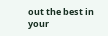out the best in your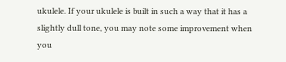ukulele. If your ukulele is built in such a way that it has a slightly dull tone, you may note some improvement when you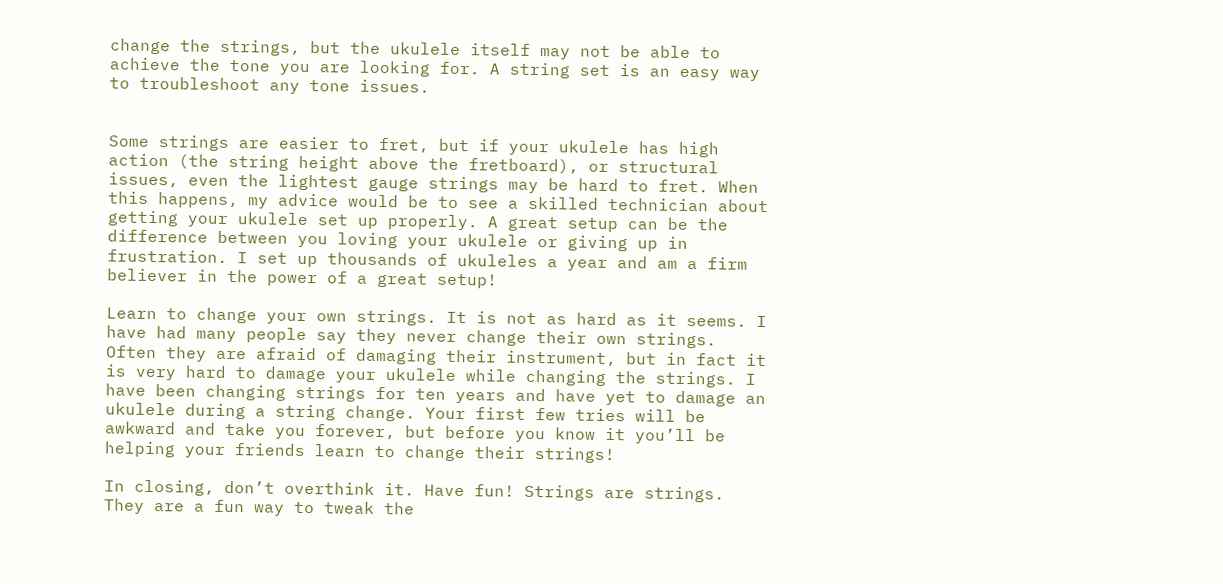change the strings, but the ukulele itself may not be able to achieve the tone you are looking for. A string set is an easy way to troubleshoot any tone issues.


Some strings are easier to fret, but if your ukulele has high action (the string height above the fretboard), or structural issues, even the lightest gauge strings may be hard to fret. When this happens, my advice would be to see a skilled technician about getting your ukulele set up properly. A great setup can be the difference between you loving your ukulele or giving up in frustration. I set up thousands of ukuleles a year and am a firm believer in the power of a great setup!

Learn to change your own strings. It is not as hard as it seems. I have had many people say they never change their own strings. Often they are afraid of damaging their instrument, but in fact it is very hard to damage your ukulele while changing the strings. I have been changing strings for ten years and have yet to damage an ukulele during a string change. Your first few tries will be awkward and take you forever, but before you know it you’ll be helping your friends learn to change their strings!

In closing, don’t overthink it. Have fun! Strings are strings. They are a fun way to tweak the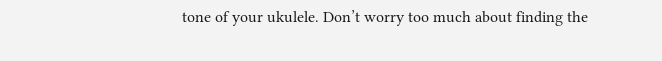tone of your ukulele. Don’t worry too much about finding the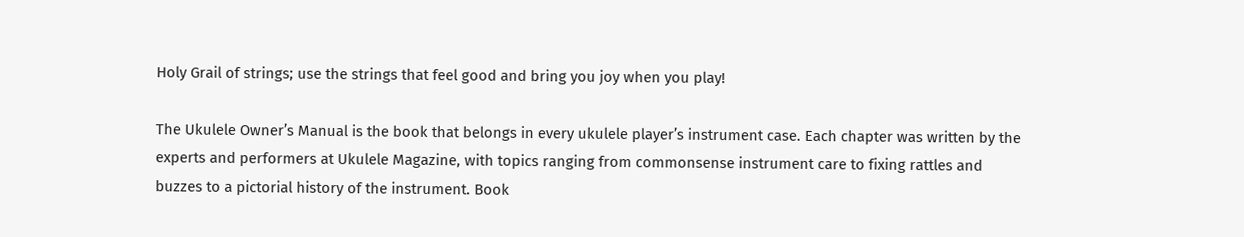Holy Grail of strings; use the strings that feel good and bring you joy when you play!

The Ukulele Owner’s Manual is the book that belongs in every ukulele player’s instrument case. Each chapter was written by the experts and performers at Ukulele Magazine, with topics ranging from commonsense instrument care to fixing rattles and buzzes to a pictorial history of the instrument. Book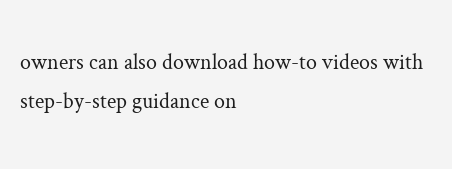owners can also download how-to videos with step-by-step guidance on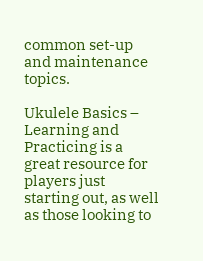common set-up and maintenance topics.

Ukulele Basics – Learning and Practicing is a great resource for players just starting out, as well as those looking to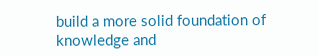build a more solid foundation of knowledge and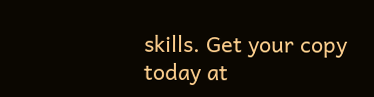skills. Get your copy today at